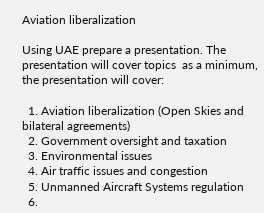Aviation liberalization

Using UAE prepare a presentation. The presentation will cover topics  as a minimum, the presentation will cover:

  1. Aviation liberalization (Open Skies and bilateral agreements)
  2. Government oversight and taxation
  3. Environmental issues
  4. Air traffic issues and congestion
  5. Unmanned Aircraft Systems regulation
  6.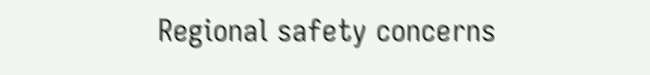Regional safety concerns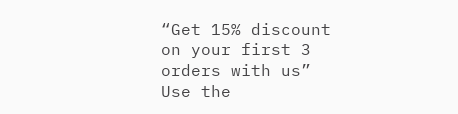“Get 15% discount on your first 3 orders with us”
Use the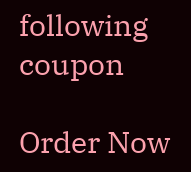following coupon

Order Now